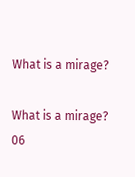What is a mirage?

What is a mirage?
06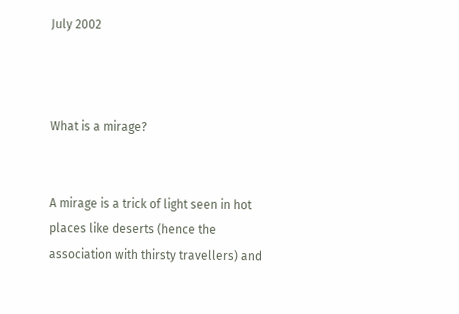July 2002



What is a mirage?


A mirage is a trick of light seen in hot places like deserts (hence the association with thirsty travellers) and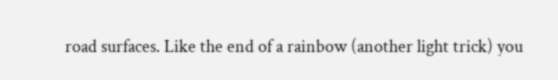road surfaces. Like the end of a rainbow (another light trick) you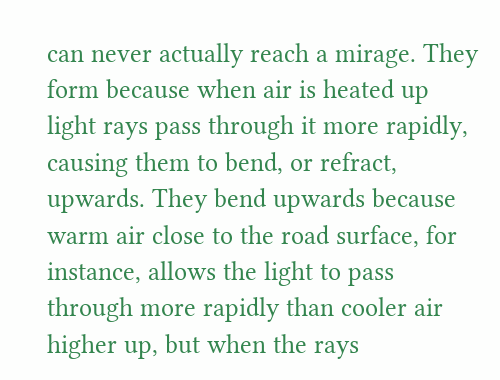can never actually reach a mirage. They form because when air is heated up light rays pass through it more rapidly, causing them to bend, or refract, upwards. They bend upwards because warm air close to the road surface, for instance, allows the light to pass through more rapidly than cooler air higher up, but when the rays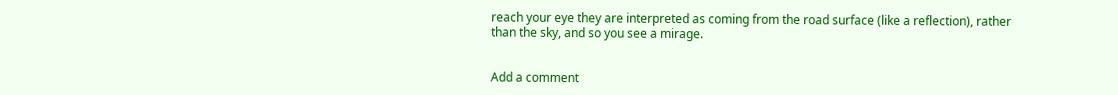reach your eye they are interpreted as coming from the road surface (like a reflection), rather than the sky, and so you see a mirage.


Add a comment